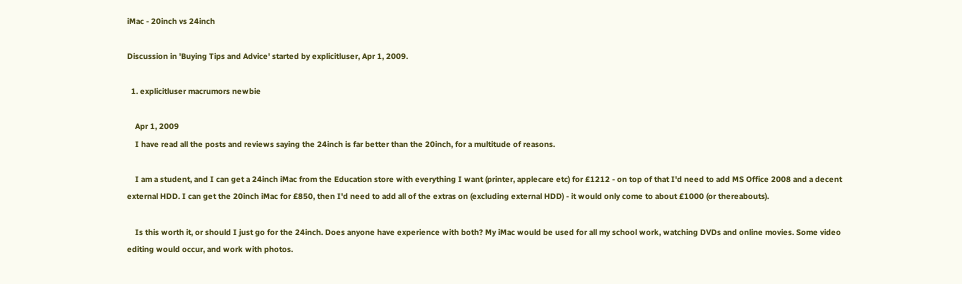iMac - 20inch vs 24inch

Discussion in 'Buying Tips and Advice' started by explicitluser, Apr 1, 2009.

  1. explicitluser macrumors newbie

    Apr 1, 2009
    I have read all the posts and reviews saying the 24inch is far better than the 20inch, for a multitude of reasons.

    I am a student, and I can get a 24inch iMac from the Education store with everything I want (printer, applecare etc) for £1212 - on top of that I'd need to add MS Office 2008 and a decent external HDD. I can get the 20inch iMac for £850, then I'd need to add all of the extras on (excluding external HDD) - it would only come to about £1000 (or thereabouts).

    Is this worth it, or should I just go for the 24inch. Does anyone have experience with both? My iMac would be used for all my school work, watching DVDs and online movies. Some video editing would occur, and work with photos.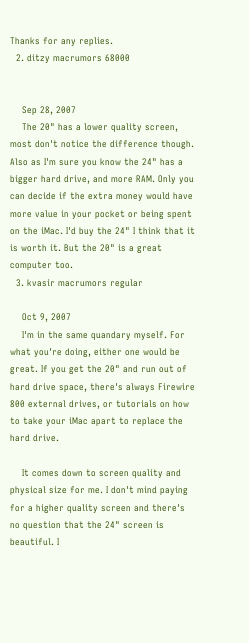Thanks for any replies.
  2. ditzy macrumors 68000


    Sep 28, 2007
    The 20" has a lower quality screen, most don't notice the difference though. Also as I'm sure you know the 24" has a bigger hard drive, and more RAM. Only you can decide if the extra money would have more value in your pocket or being spent on the iMac. I'd buy the 24" I think that it is worth it. But the 20" is a great computer too.
  3. kvasir macrumors regular

    Oct 9, 2007
    I'm in the same quandary myself. For what you're doing, either one would be great. If you get the 20" and run out of hard drive space, there's always Firewire 800 external drives, or tutorials on how to take your iMac apart to replace the hard drive.

    It comes down to screen quality and physical size for me. I don't mind paying for a higher quality screen and there's no question that the 24" screen is beautiful. I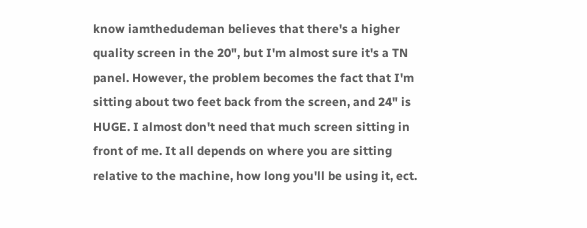know iamthedudeman believes that there's a higher quality screen in the 20", but I'm almost sure it's a TN panel. However, the problem becomes the fact that I'm sitting about two feet back from the screen, and 24" is HUGE. I almost don't need that much screen sitting in front of me. It all depends on where you are sitting relative to the machine, how long you'll be using it, ect.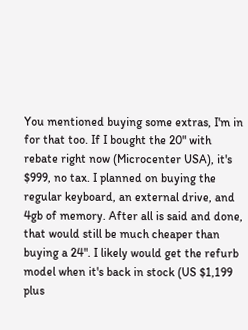You mentioned buying some extras, I'm in for that too. If I bought the 20" with rebate right now (Microcenter USA), it's $999, no tax. I planned on buying the regular keyboard, an external drive, and 4gb of memory. After all is said and done, that would still be much cheaper than buying a 24". I likely would get the refurb model when it's back in stock (US $1,199 plus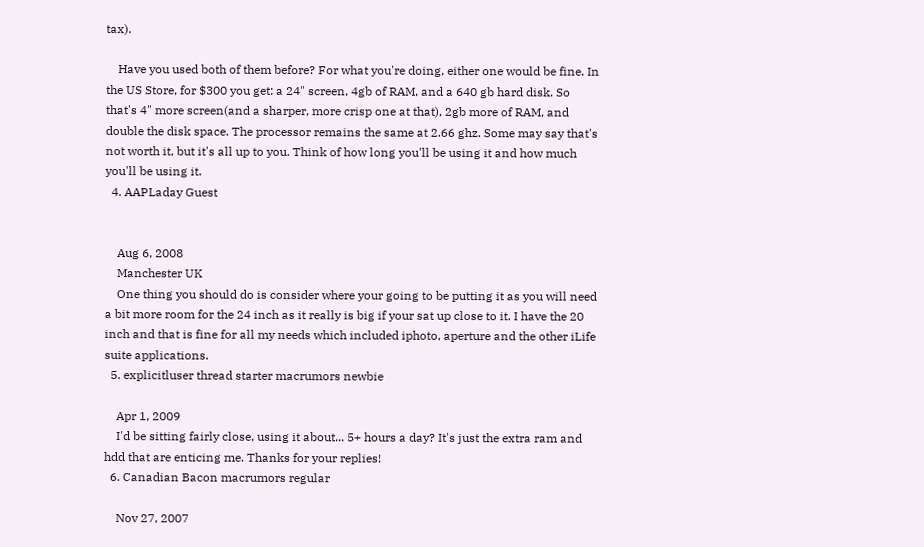tax).

    Have you used both of them before? For what you're doing, either one would be fine. In the US Store, for $300 you get: a 24" screen, 4gb of RAM, and a 640 gb hard disk. So that's 4" more screen(and a sharper, more crisp one at that), 2gb more of RAM, and double the disk space. The processor remains the same at 2.66 ghz. Some may say that's not worth it, but it's all up to you. Think of how long you'll be using it and how much you'll be using it.
  4. AAPLaday Guest


    Aug 6, 2008
    Manchester UK
    One thing you should do is consider where your going to be putting it as you will need a bit more room for the 24 inch as it really is big if your sat up close to it. I have the 20 inch and that is fine for all my needs which included iphoto, aperture and the other iLife suite applications.
  5. explicitluser thread starter macrumors newbie

    Apr 1, 2009
    I'd be sitting fairly close, using it about... 5+ hours a day? It's just the extra ram and hdd that are enticing me. Thanks for your replies!
  6. Canadian Bacon macrumors regular

    Nov 27, 2007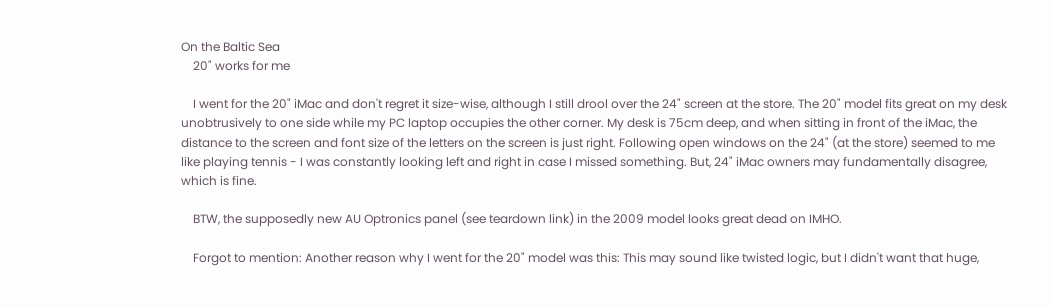On the Baltic Sea
    20" works for me

    I went for the 20" iMac and don't regret it size-wise, although I still drool over the 24" screen at the store. The 20" model fits great on my desk unobtrusively to one side while my PC laptop occupies the other corner. My desk is 75cm deep, and when sitting in front of the iMac, the distance to the screen and font size of the letters on the screen is just right. Following open windows on the 24" (at the store) seemed to me like playing tennis - I was constantly looking left and right in case I missed something. But, 24" iMac owners may fundamentally disagree, which is fine.

    BTW, the supposedly new AU Optronics panel (see teardown link) in the 2009 model looks great dead on IMHO.

    Forgot to mention: Another reason why I went for the 20" model was this: This may sound like twisted logic, but I didn't want that huge,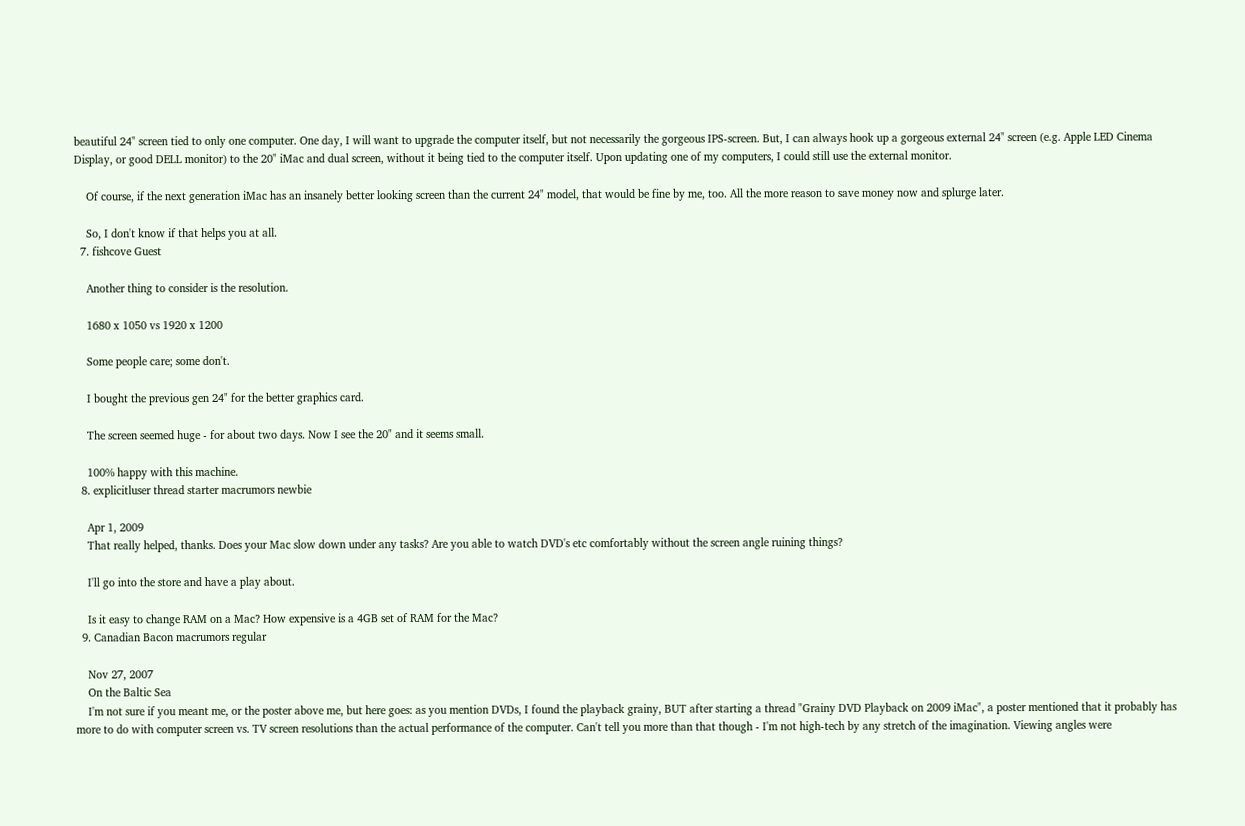beautiful 24" screen tied to only one computer. One day, I will want to upgrade the computer itself, but not necessarily the gorgeous IPS-screen. But, I can always hook up a gorgeous external 24" screen (e.g. Apple LED Cinema Display, or good DELL monitor) to the 20" iMac and dual screen, without it being tied to the computer itself. Upon updating one of my computers, I could still use the external monitor.

    Of course, if the next generation iMac has an insanely better looking screen than the current 24" model, that would be fine by me, too. All the more reason to save money now and splurge later.

    So, I don't know if that helps you at all.
  7. fishcove Guest

    Another thing to consider is the resolution.

    1680 x 1050 vs 1920 x 1200

    Some people care; some don't.

    I bought the previous gen 24" for the better graphics card.

    The screen seemed huge - for about two days. Now I see the 20" and it seems small.

    100% happy with this machine.
  8. explicitluser thread starter macrumors newbie

    Apr 1, 2009
    That really helped, thanks. Does your Mac slow down under any tasks? Are you able to watch DVD's etc comfortably without the screen angle ruining things?

    I'll go into the store and have a play about.

    Is it easy to change RAM on a Mac? How expensive is a 4GB set of RAM for the Mac?
  9. Canadian Bacon macrumors regular

    Nov 27, 2007
    On the Baltic Sea
    I'm not sure if you meant me, or the poster above me, but here goes: as you mention DVDs, I found the playback grainy, BUT after starting a thread "Grainy DVD Playback on 2009 iMac", a poster mentioned that it probably has more to do with computer screen vs. TV screen resolutions than the actual performance of the computer. Can't tell you more than that though - I'm not high-tech by any stretch of the imagination. Viewing angles were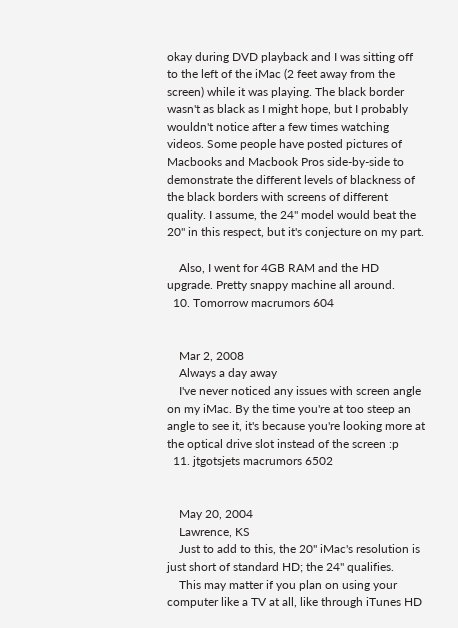okay during DVD playback and I was sitting off to the left of the iMac (2 feet away from the screen) while it was playing. The black border wasn't as black as I might hope, but I probably wouldn't notice after a few times watching videos. Some people have posted pictures of Macbooks and Macbook Pros side-by-side to demonstrate the different levels of blackness of the black borders with screens of different quality. I assume, the 24" model would beat the 20" in this respect, but it's conjecture on my part.

    Also, I went for 4GB RAM and the HD upgrade. Pretty snappy machine all around.
  10. Tomorrow macrumors 604


    Mar 2, 2008
    Always a day away
    I've never noticed any issues with screen angle on my iMac. By the time you're at too steep an angle to see it, it's because you're looking more at the optical drive slot instead of the screen :p
  11. jtgotsjets macrumors 6502


    May 20, 2004
    Lawrence, KS
    Just to add to this, the 20" iMac's resolution is just short of standard HD; the 24" qualifies.
    This may matter if you plan on using your computer like a TV at all, like through iTunes HD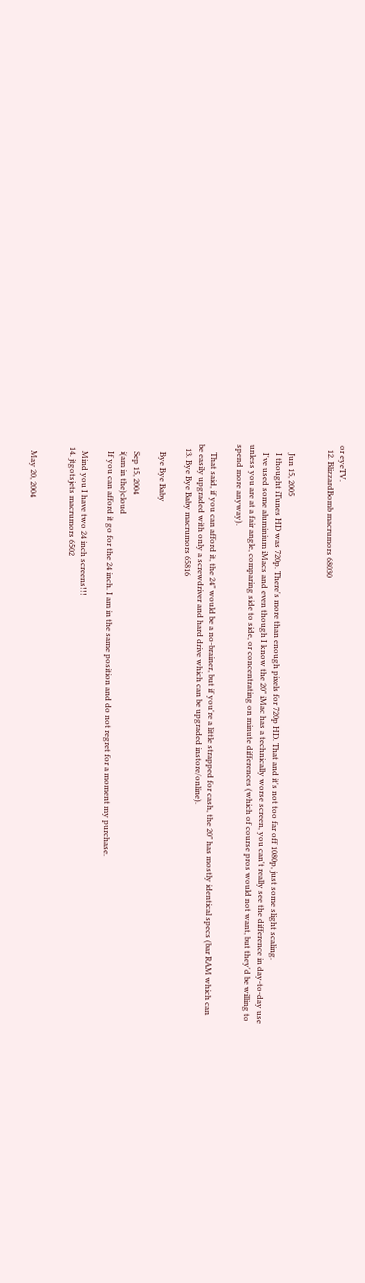or eyeTV.
  12. BlizzardBomb macrumors 68030


    Jun 15, 2005
    I thought iTunes HD was 720p. There's more than enough pixels for 720p HD. That and it's not too far off 1080p, just some slight scaling.
    I've used some aluminium iMacs and even though I know the 20" iMac has a technically worse screen, you can't really see the difference in day-to-day use unless you are at a fair angle, comparing side to side, or concentrating on minute differences (which of course pros would not want, but they'd be willing to spend more anyway).

    That said, if you can afford it, the 24" would be a no-brainer, but if you're a little strapped for cash, the 20" has mostly identical specs (bar RAM which can be easily upgraded with only a screwdriver and hard drive which can be upgraded instore/online).
  13. Bye Bye Baby macrumors 65816

    Bye Bye Baby

    Sep 15, 2004
    i(am in the)cloud
    If you can afford it go for the 24 inch. I am in the same position and do not regret for a moment my purchase.

    Mind you I have two 24 inch screens!!!
  14. jtgotsjets macrumors 6502


    May 20, 2004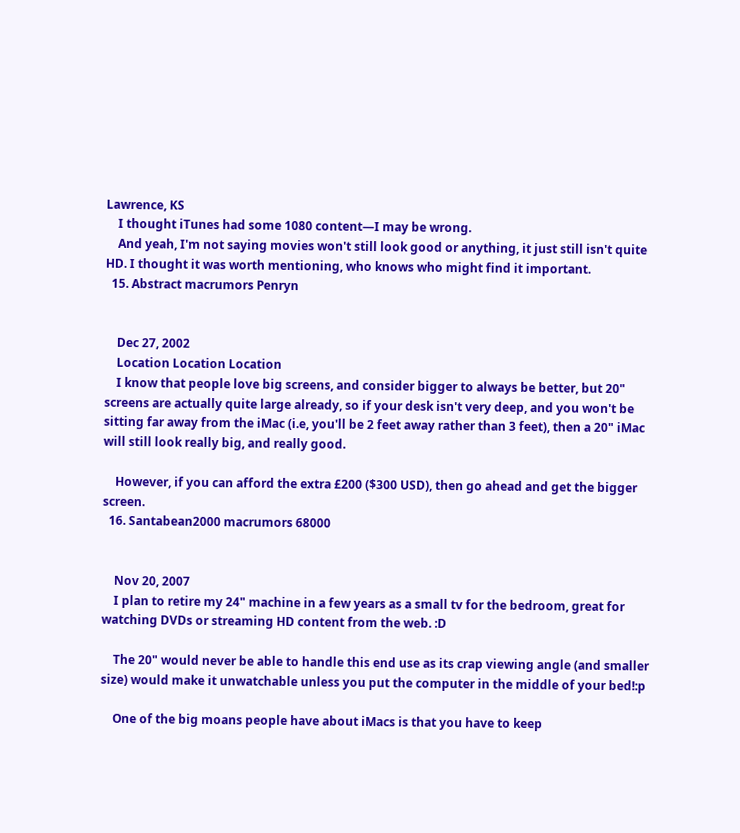Lawrence, KS
    I thought iTunes had some 1080 content—I may be wrong.
    And yeah, I'm not saying movies won't still look good or anything, it just still isn't quite HD. I thought it was worth mentioning, who knows who might find it important.
  15. Abstract macrumors Penryn


    Dec 27, 2002
    Location Location Location
    I know that people love big screens, and consider bigger to always be better, but 20" screens are actually quite large already, so if your desk isn't very deep, and you won't be sitting far away from the iMac (i.e, you'll be 2 feet away rather than 3 feet), then a 20" iMac will still look really big, and really good.

    However, if you can afford the extra £200 ($300 USD), then go ahead and get the bigger screen.
  16. Santabean2000 macrumors 68000


    Nov 20, 2007
    I plan to retire my 24" machine in a few years as a small tv for the bedroom, great for watching DVDs or streaming HD content from the web. :D

    The 20" would never be able to handle this end use as its crap viewing angle (and smaller size) would make it unwatchable unless you put the computer in the middle of your bed!:p

    One of the big moans people have about iMacs is that you have to keep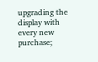upgrading the display with every new purchase;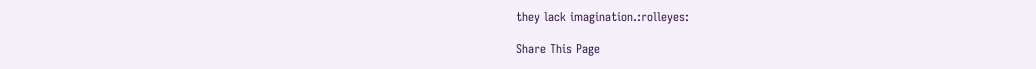they lack imagination.:rolleyes:

Share This Page